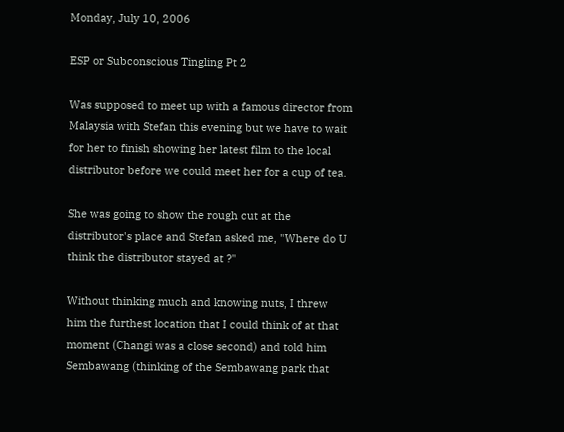Monday, July 10, 2006

ESP or Subconscious Tingling Pt 2

Was supposed to meet up with a famous director from Malaysia with Stefan this evening but we have to wait for her to finish showing her latest film to the local distributor before we could meet her for a cup of tea.

She was going to show the rough cut at the distributor's place and Stefan asked me, "Where do U think the distributor stayed at ?"

Without thinking much and knowing nuts, I threw him the furthest location that I could think of at that moment (Changi was a close second) and told him Sembawang (thinking of the Sembawang park that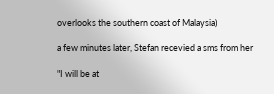overlooks the southern coast of Malaysia)

a few minutes later, Stefan recevied a sms from her

"I will be at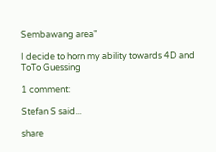Sembawang area"

I decide to horn my ability towards 4D and ToTo Guessing

1 comment:

Stefan S said...

share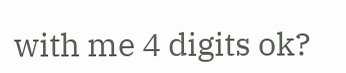with me 4 digits ok?